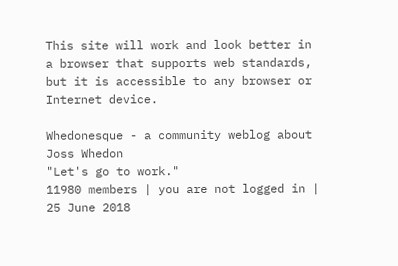This site will work and look better in a browser that supports web standards, but it is accessible to any browser or Internet device.

Whedonesque - a community weblog about Joss Whedon
"Let's go to work."
11980 members | you are not logged in | 25 June 2018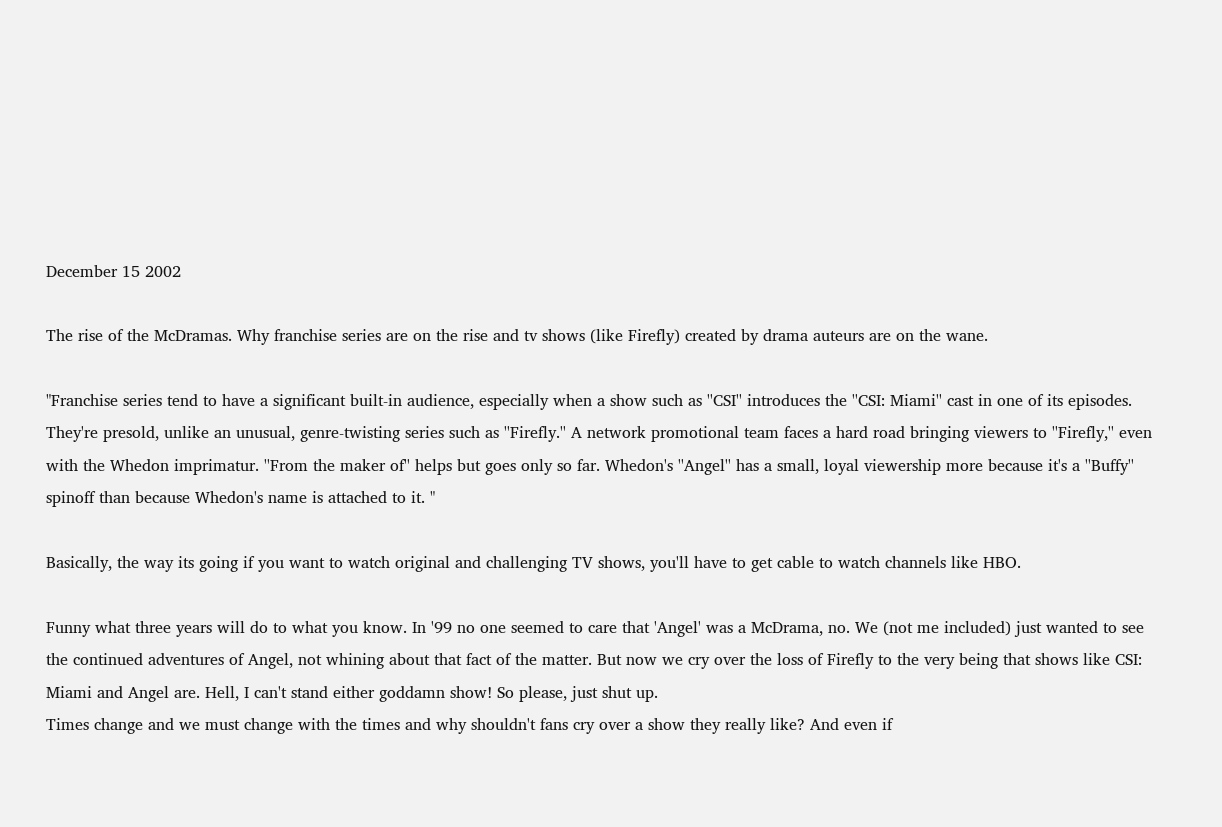December 15 2002

The rise of the McDramas. Why franchise series are on the rise and tv shows (like Firefly) created by drama auteurs are on the wane.

"Franchise series tend to have a significant built-in audience, especially when a show such as ''CSI'' introduces the ''CSI: Miami'' cast in one of its episodes. They're presold, unlike an unusual, genre-twisting series such as ''Firefly.'' A network promotional team faces a hard road bringing viewers to ''Firefly,'' even with the Whedon imprimatur. ''From the maker of'' helps but goes only so far. Whedon's ''Angel'' has a small, loyal viewership more because it's a ''Buffy'' spinoff than because Whedon's name is attached to it. "

Basically, the way its going if you want to watch original and challenging TV shows, you'll have to get cable to watch channels like HBO.

Funny what three years will do to what you know. In '99 no one seemed to care that 'Angel' was a McDrama, no. We (not me included) just wanted to see the continued adventures of Angel, not whining about that fact of the matter. But now we cry over the loss of Firefly to the very being that shows like CSI: Miami and Angel are. Hell, I can't stand either goddamn show! So please, just shut up.
Times change and we must change with the times and why shouldn't fans cry over a show they really like? And even if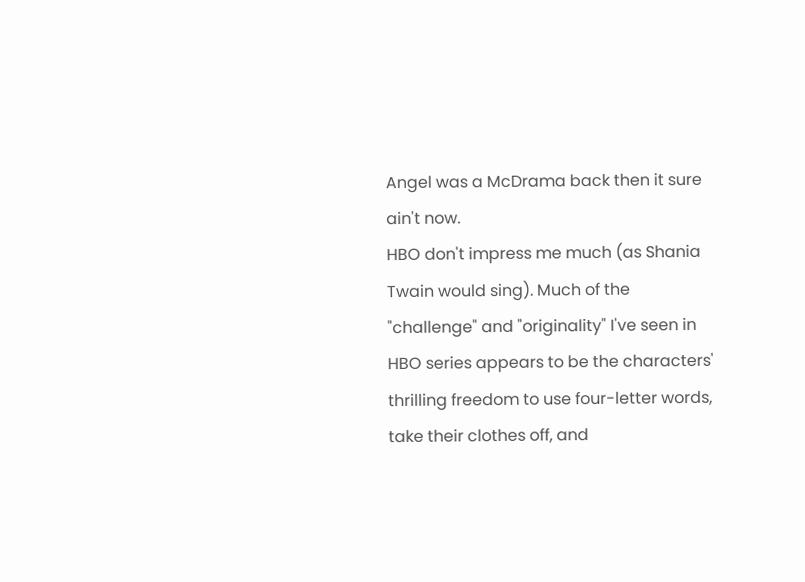Angel was a McDrama back then it sure ain't now.
HBO don't impress me much (as Shania Twain would sing). Much of the "challenge" and "originality" I've seen in HBO series appears to be the characters' thrilling freedom to use four-letter words, take their clothes off, and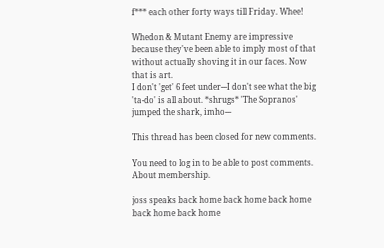f*** each other forty ways till Friday. Whee!

Whedon & Mutant Enemy are impressive because they've been able to imply most of that without actually shoving it in our faces. Now that is art.
I don't 'get' 6 feet under---I don't see what the big 'ta-do' is all about. *shrugs* 'The Sopranos' jumped the shark, imho---

This thread has been closed for new comments.

You need to log in to be able to post comments.
About membership.

joss speaks back home back home back home back home back home